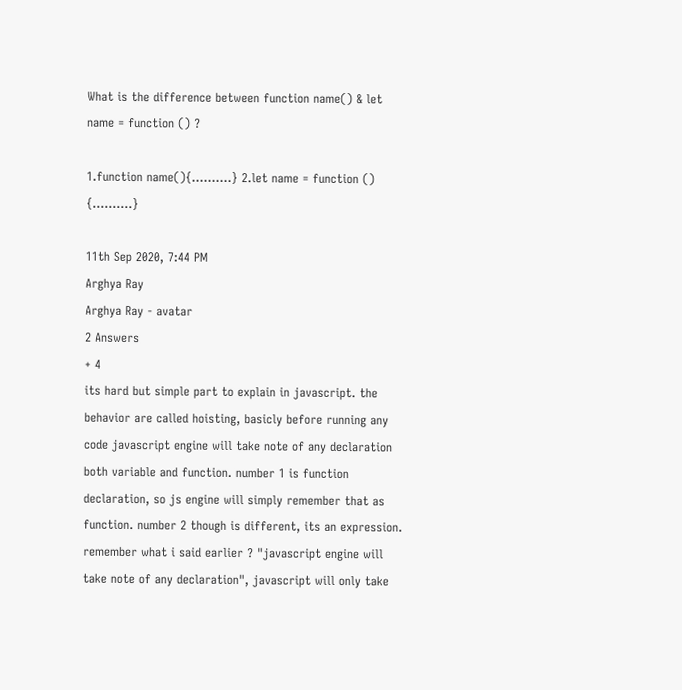What is the difference between function name() & let name = function () ?

1.function name(){..........} 2.let name = function () {..........}

11th Sep 2020, 7:44 PM
Arghya Ray
Arghya Ray - avatar
2 Answers
+ 4
its hard but simple part to explain in javascript. the behavior are called hoisting, basicly before running any code javascript engine will take note of any declaration both variable and function. number 1 is function declaration, so js engine will simply remember that as function. number 2 though is different, its an expression. remember what i said earlier ? "javascript engine will take note of any declaration", javascript will only take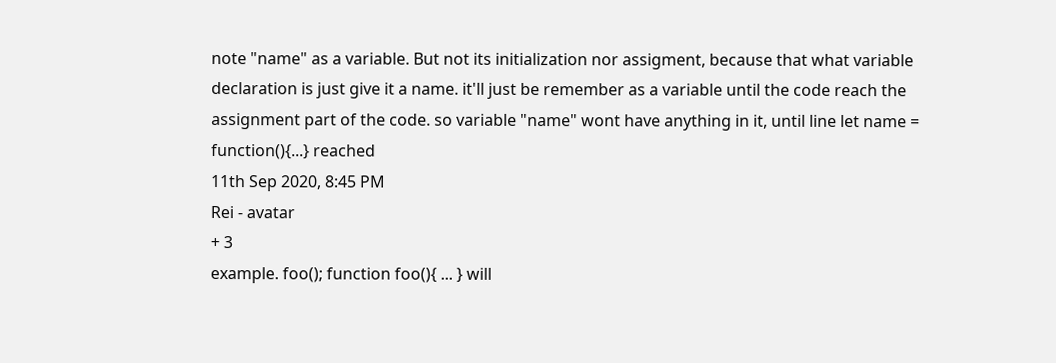note "name" as a variable. But not its initialization nor assigment, because that what variable declaration is just give it a name. it'll just be remember as a variable until the code reach the assignment part of the code. so variable "name" wont have anything in it, until line let name = function(){...} reached
11th Sep 2020, 8:45 PM
Rei - avatar
+ 3
example. foo(); function foo(){ ... } will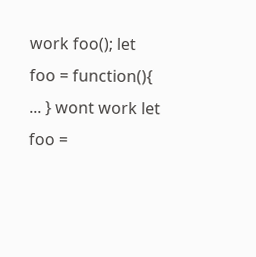work foo(); let foo = function(){ ... } wont work let foo =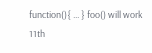function(){ ... } foo() will work
11th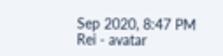Sep 2020, 8:47 PM
Rei - avatar